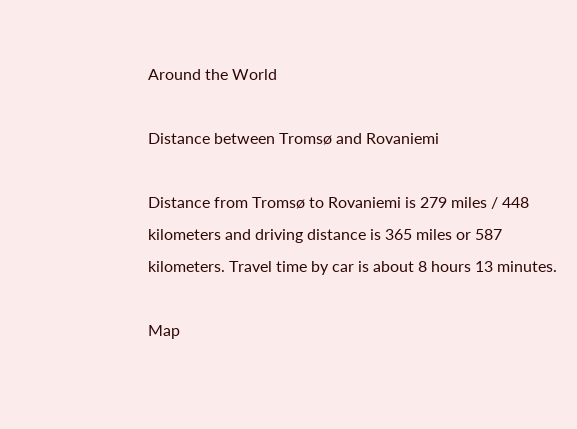Around the World

Distance between Tromsø and Rovaniemi

Distance from Tromsø to Rovaniemi is 279 miles / 448 kilometers and driving distance is 365 miles or 587 kilometers. Travel time by car is about 8 hours 13 minutes.

Map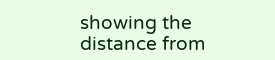showing the distance from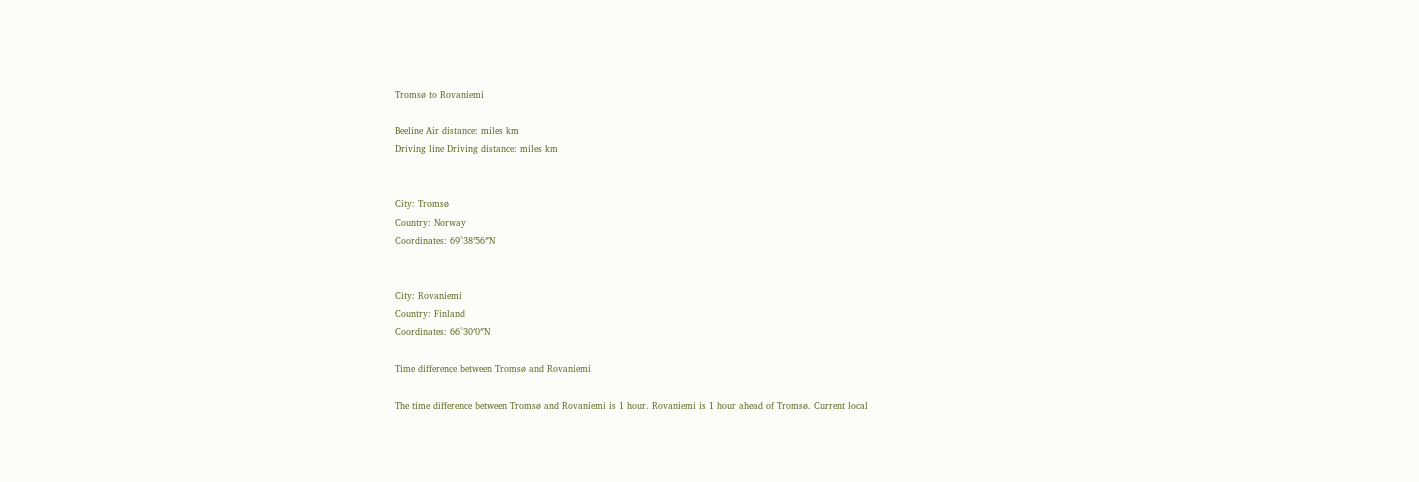Tromsø to Rovaniemi

Beeline Air distance: miles km
Driving line Driving distance: miles km


City: Tromsø
Country: Norway
Coordinates: 69°38′56″N


City: Rovaniemi
Country: Finland
Coordinates: 66°30′0″N

Time difference between Tromsø and Rovaniemi

The time difference between Tromsø and Rovaniemi is 1 hour. Rovaniemi is 1 hour ahead of Tromsø. Current local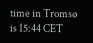time in Tromsø is 15:44 CET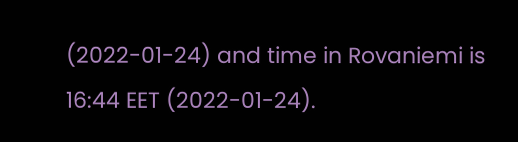(2022-01-24) and time in Rovaniemi is 16:44 EET (2022-01-24).